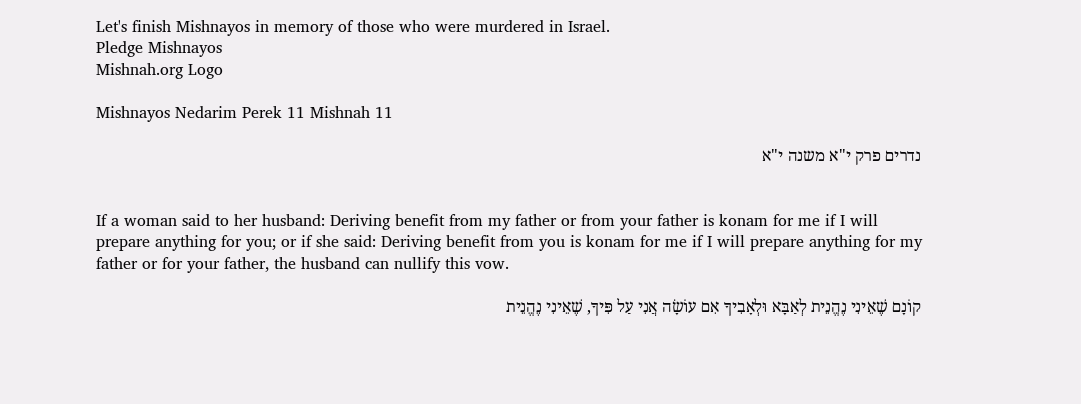Let's finish Mishnayos in memory of those who were murdered in Israel.
Pledge Mishnayos
Mishnah.org Logo

Mishnayos Nedarim Perek 11 Mishnah 11

נדרים פרק י"א משנה י"א


If a woman said to her husband: Deriving benefit from my father or from your father is konam for me if I will prepare anything for you; or if she said: Deriving benefit from you is konam for me if I will prepare anything for my father or for your father, the husband can nullify this vow.

קוֹנָם שֶׁאֵינִי נֶהֱנֵית לְאַבָּא וּלְאָבִיךָ אִם עוֹשָׂה אֲנִי עַל פִּיךָ, שֶׁאֵינִי נֶהֱנֵית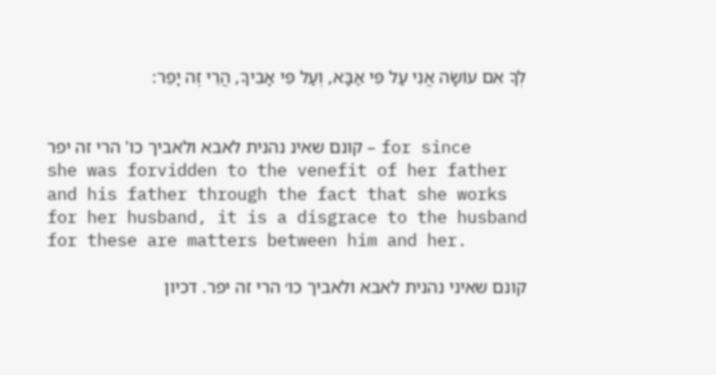לְךָ אִם עוֹשָׂה אֲנִי עַל פִּי אַבָּא, וְעַל פִּי אָבִיךָ, הֲרֵי זֶה יָפֵר:


קונם שאינ נהנית לאבא ולאביך כו' הרי זה יפר – for since she was forvidden to the venefit of her father and his father through the fact that she works for her husband, it is a disgrace to the husband for these are matters between him and her.

קונם שאיני נהנית לאבא ולאביך כו׳ הרי זה יפר. דכיון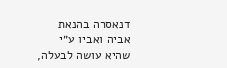דנאסרה בהנאת אביה ואביו ע״י שהיא עושה לבעלה,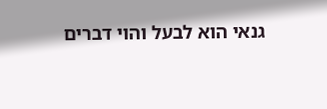גנאי הוא לבעל והוי דברים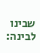שבינו לבינה: